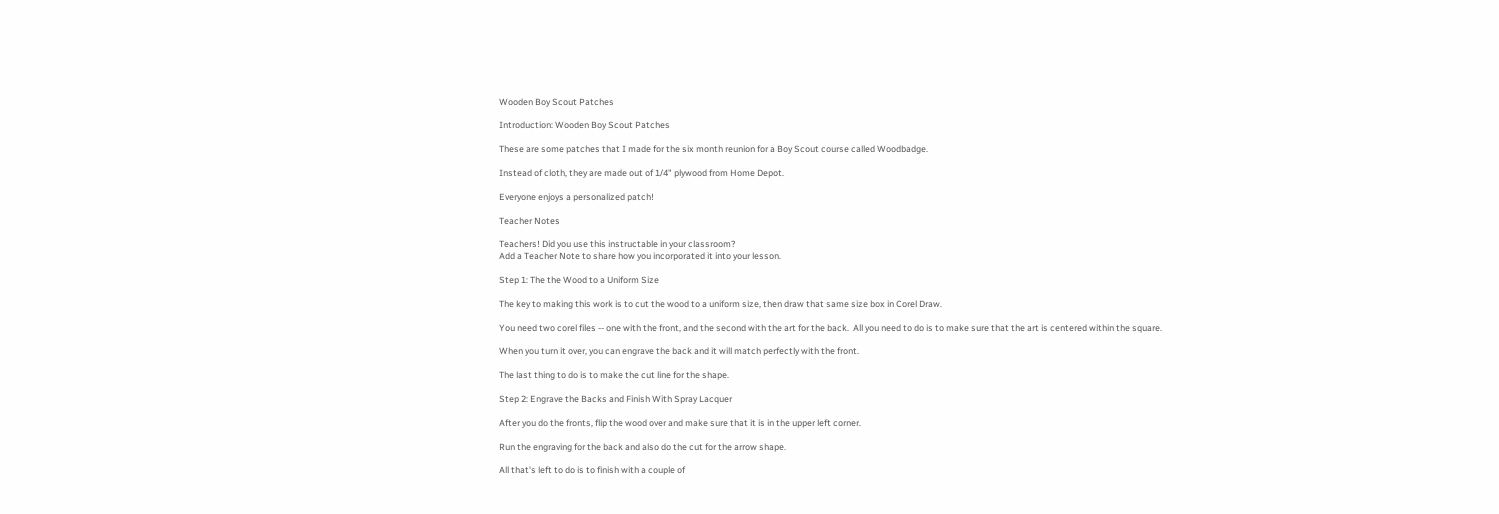Wooden Boy Scout Patches

Introduction: Wooden Boy Scout Patches

These are some patches that I made for the six month reunion for a Boy Scout course called Woodbadge.

Instead of cloth, they are made out of 1/4" plywood from Home Depot.

Everyone enjoys a personalized patch!

Teacher Notes

Teachers! Did you use this instructable in your classroom?
Add a Teacher Note to share how you incorporated it into your lesson.

Step 1: The the Wood to a Uniform Size

The key to making this work is to cut the wood to a uniform size, then draw that same size box in Corel Draw.

You need two corel files -- one with the front, and the second with the art for the back.  All you need to do is to make sure that the art is centered within the square.

When you turn it over, you can engrave the back and it will match perfectly with the front.

The last thing to do is to make the cut line for the shape.

Step 2: Engrave the Backs and Finish With Spray Lacquer

After you do the fronts, flip the wood over and make sure that it is in the upper left corner.

Run the engraving for the back and also do the cut for the arrow shape.

All that's left to do is to finish with a couple of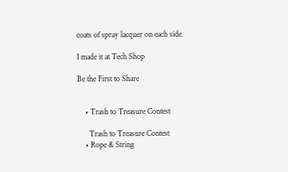coats of spray lacquer on each side.

I made it at Tech Shop

Be the First to Share


    • Trash to Treasure Contest

      Trash to Treasure Contest
    • Rope & String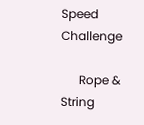Speed Challenge

      Rope & String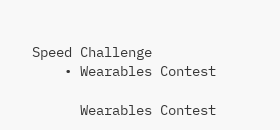Speed Challenge
    • Wearables Contest

      Wearables Contest